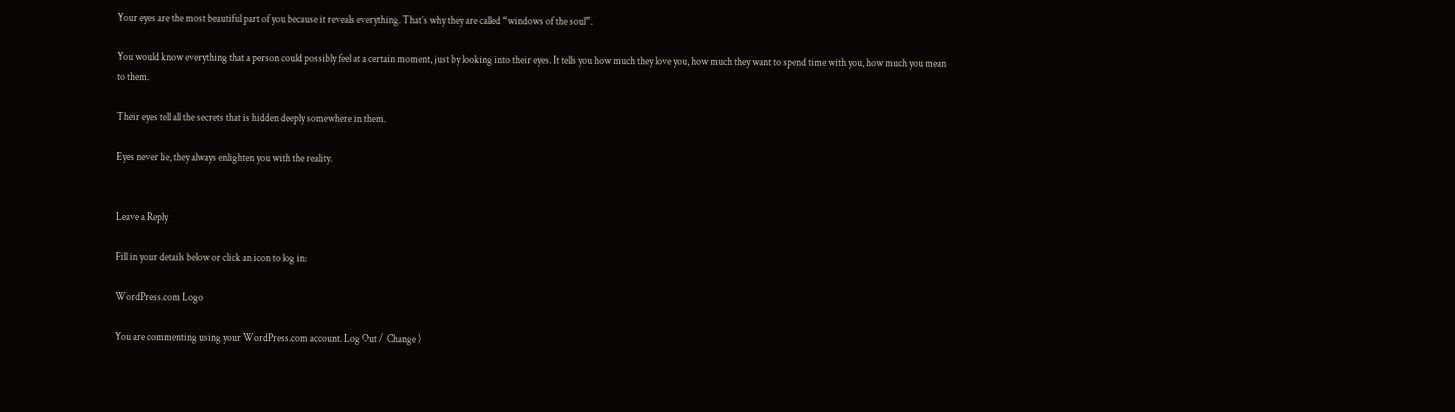Your eyes are the most beautiful part of you because it reveals everything. That’s why they are called “windows of the soul”.

You would know everything that a person could possibly feel at a certain moment, just by looking into their eyes. It tells you how much they love you, how much they want to spend time with you, how much you mean to them.

Their eyes tell all the secrets that is hidden deeply somewhere in them.

Eyes never lie, they always enlighten you with the reality.


Leave a Reply

Fill in your details below or click an icon to log in:

WordPress.com Logo

You are commenting using your WordPress.com account. Log Out /  Change )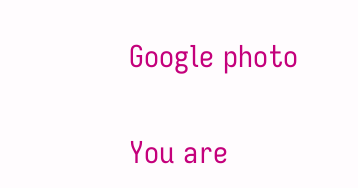Google photo

You are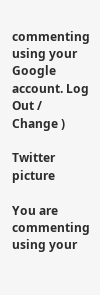commenting using your Google account. Log Out /  Change )

Twitter picture

You are commenting using your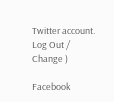Twitter account. Log Out /  Change )

Facebook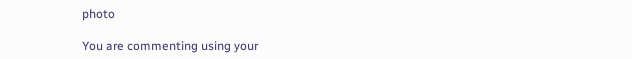photo

You are commenting using your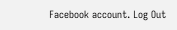Facebook account. Log Out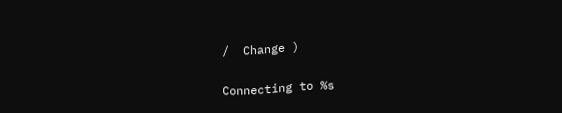/  Change )

Connecting to %s